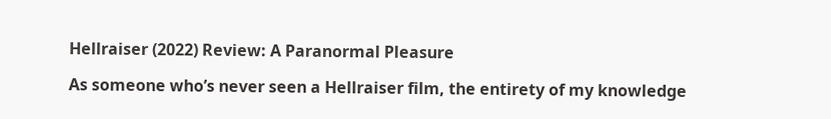Hellraiser (2022) Review: A Paranormal Pleasure

As someone who’s never seen a Hellraiser film, the entirety of my knowledge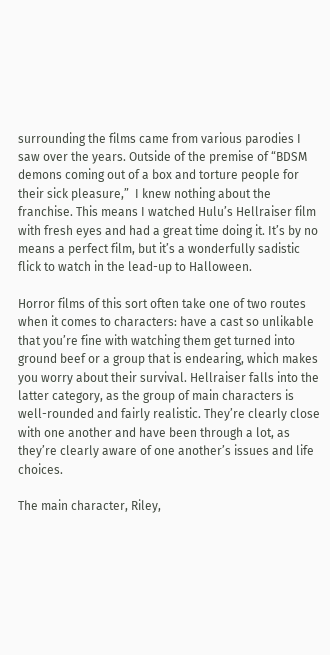surrounding the films came from various parodies I saw over the years. Outside of the premise of “BDSM demons coming out of a box and torture people for their sick pleasure,”  I knew nothing about the franchise. This means I watched Hulu’s Hellraiser film with fresh eyes and had a great time doing it. It’s by no means a perfect film, but it’s a wonderfully sadistic flick to watch in the lead-up to Halloween.

Horror films of this sort often take one of two routes when it comes to characters: have a cast so unlikable that you’re fine with watching them get turned into ground beef or a group that is endearing, which makes you worry about their survival. Hellraiser falls into the latter category, as the group of main characters is well-rounded and fairly realistic. They’re clearly close with one another and have been through a lot, as they’re clearly aware of one another’s issues and life choices.

The main character, Riley,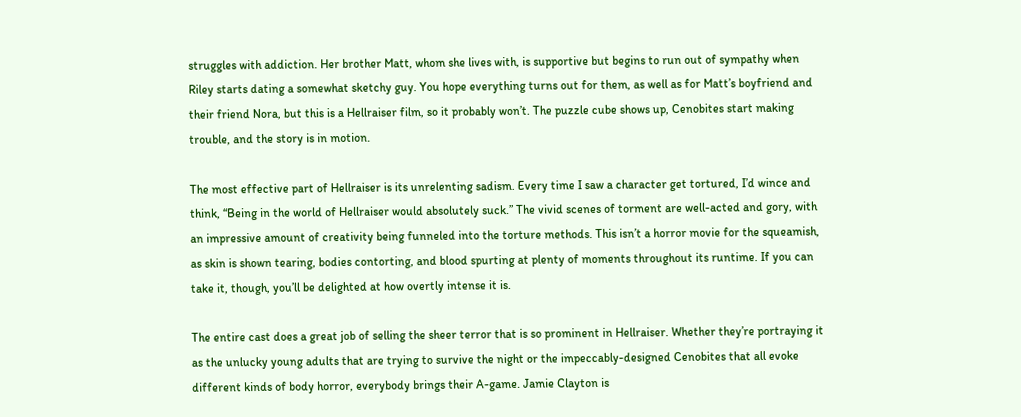struggles with addiction. Her brother Matt, whom she lives with, is supportive but begins to run out of sympathy when Riley starts dating a somewhat sketchy guy. You hope everything turns out for them, as well as for Matt’s boyfriend and their friend Nora, but this is a Hellraiser film, so it probably won’t. The puzzle cube shows up, Cenobites start making trouble, and the story is in motion.

The most effective part of Hellraiser is its unrelenting sadism. Every time I saw a character get tortured, I’d wince and think, “Being in the world of Hellraiser would absolutely suck.” The vivid scenes of torment are well-acted and gory, with an impressive amount of creativity being funneled into the torture methods. This isn’t a horror movie for the squeamish, as skin is shown tearing, bodies contorting, and blood spurting at plenty of moments throughout its runtime. If you can take it, though, you’ll be delighted at how overtly intense it is.

The entire cast does a great job of selling the sheer terror that is so prominent in Hellraiser. Whether they’re portraying it as the unlucky young adults that are trying to survive the night or the impeccably-designed Cenobites that all evoke different kinds of body horror, everybody brings their A-game. Jamie Clayton is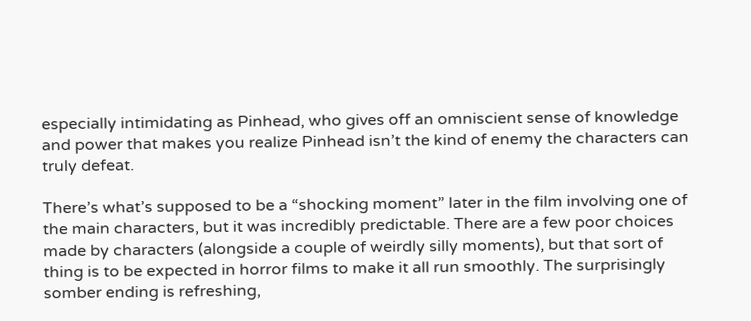especially intimidating as Pinhead, who gives off an omniscient sense of knowledge and power that makes you realize Pinhead isn’t the kind of enemy the characters can truly defeat.

There’s what’s supposed to be a “shocking moment” later in the film involving one of the main characters, but it was incredibly predictable. There are a few poor choices made by characters (alongside a couple of weirdly silly moments), but that sort of thing is to be expected in horror films to make it all run smoothly. The surprisingly somber ending is refreshing,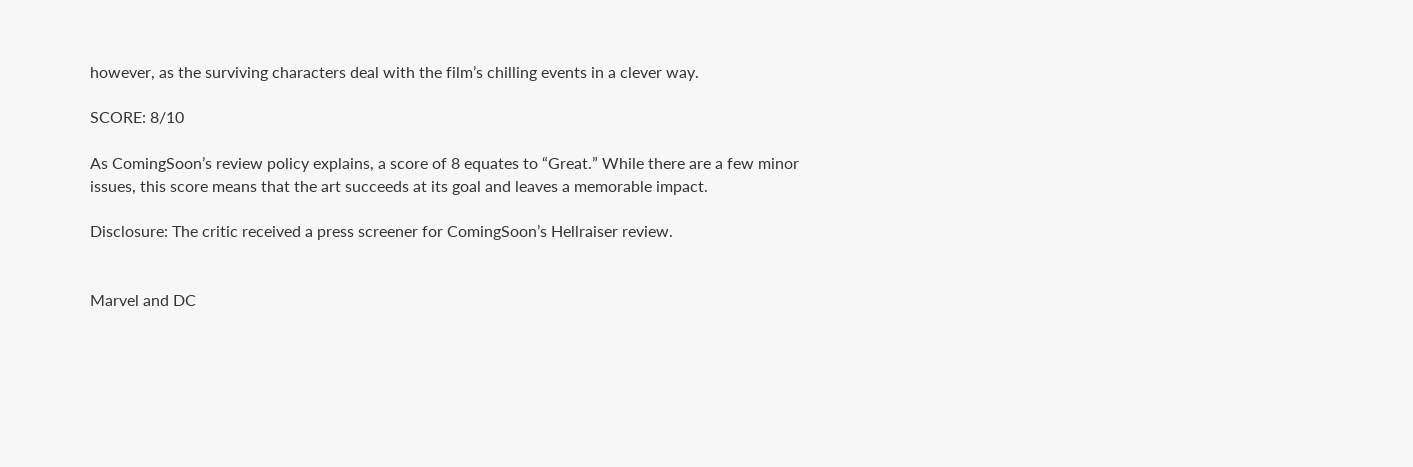however, as the surviving characters deal with the film’s chilling events in a clever way.

SCORE: 8/10

As ComingSoon’s review policy explains, a score of 8 equates to “Great.” While there are a few minor issues, this score means that the art succeeds at its goal and leaves a memorable impact.

Disclosure: The critic received a press screener for ComingSoon’s Hellraiser review.


Marvel and DC